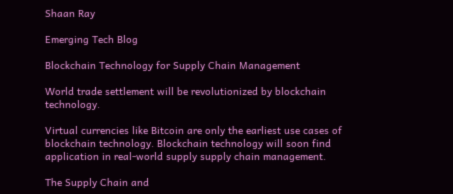Shaan Ray

Emerging Tech Blog

Blockchain Technology for Supply Chain Management

World trade settlement will be revolutionized by blockchain technology.

Virtual currencies like Bitcoin are only the earliest use cases of blockchain technology. Blockchain technology will soon find application in real-world supply supply chain management.

The Supply Chain and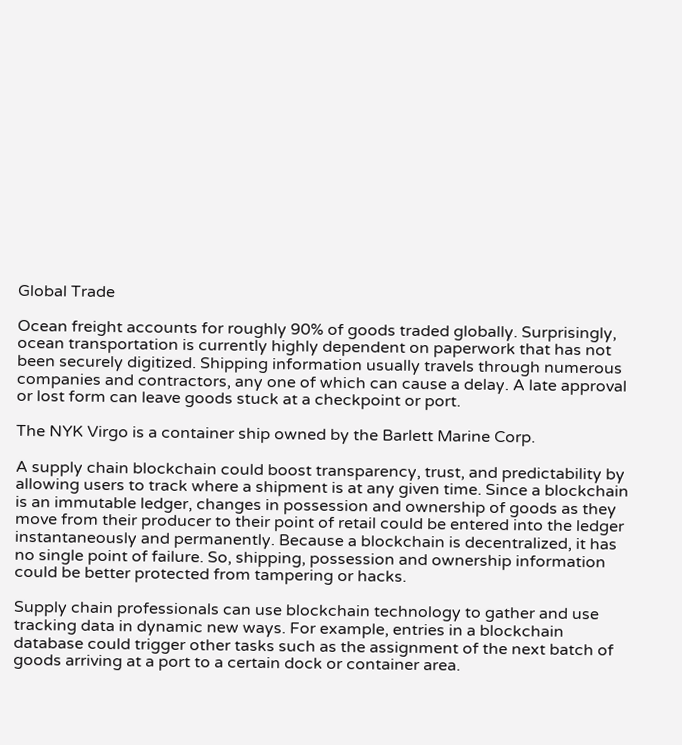Global Trade

Ocean freight accounts for roughly 90% of goods traded globally. Surprisingly, ocean transportation is currently highly dependent on paperwork that has not been securely digitized. Shipping information usually travels through numerous companies and contractors, any one of which can cause a delay. A late approval or lost form can leave goods stuck at a checkpoint or port.

The NYK Virgo is a container ship owned by the Barlett Marine Corp.

A supply chain blockchain could boost transparency, trust, and predictability by allowing users to track where a shipment is at any given time. Since a blockchain is an immutable ledger, changes in possession and ownership of goods as they move from their producer to their point of retail could be entered into the ledger instantaneously and permanently. Because a blockchain is decentralized, it has no single point of failure. So, shipping, possession and ownership information could be better protected from tampering or hacks.

Supply chain professionals can use blockchain technology to gather and use tracking data in dynamic new ways. For example, entries in a blockchain database could trigger other tasks such as the assignment of the next batch of goods arriving at a port to a certain dock or container area.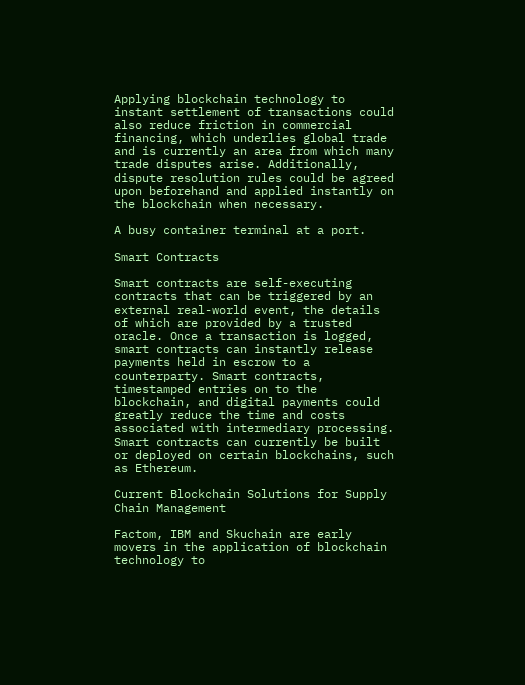Applying blockchain technology to instant settlement of transactions could also reduce friction in commercial financing, which underlies global trade and is currently an area from which many trade disputes arise. Additionally, dispute resolution rules could be agreed upon beforehand and applied instantly on the blockchain when necessary.

A busy container terminal at a port.

Smart Contracts

Smart contracts are self-executing contracts that can be triggered by an external real-world event, the details of which are provided by a trusted oracle. Once a transaction is logged, smart contracts can instantly release payments held in escrow to a counterparty. Smart contracts, timestamped entries on to the blockchain, and digital payments could greatly reduce the time and costs associated with intermediary processing. Smart contracts can currently be built or deployed on certain blockchains, such as Ethereum.

Current Blockchain Solutions for Supply Chain Management

Factom, IBM and Skuchain are early movers in the application of blockchain technology to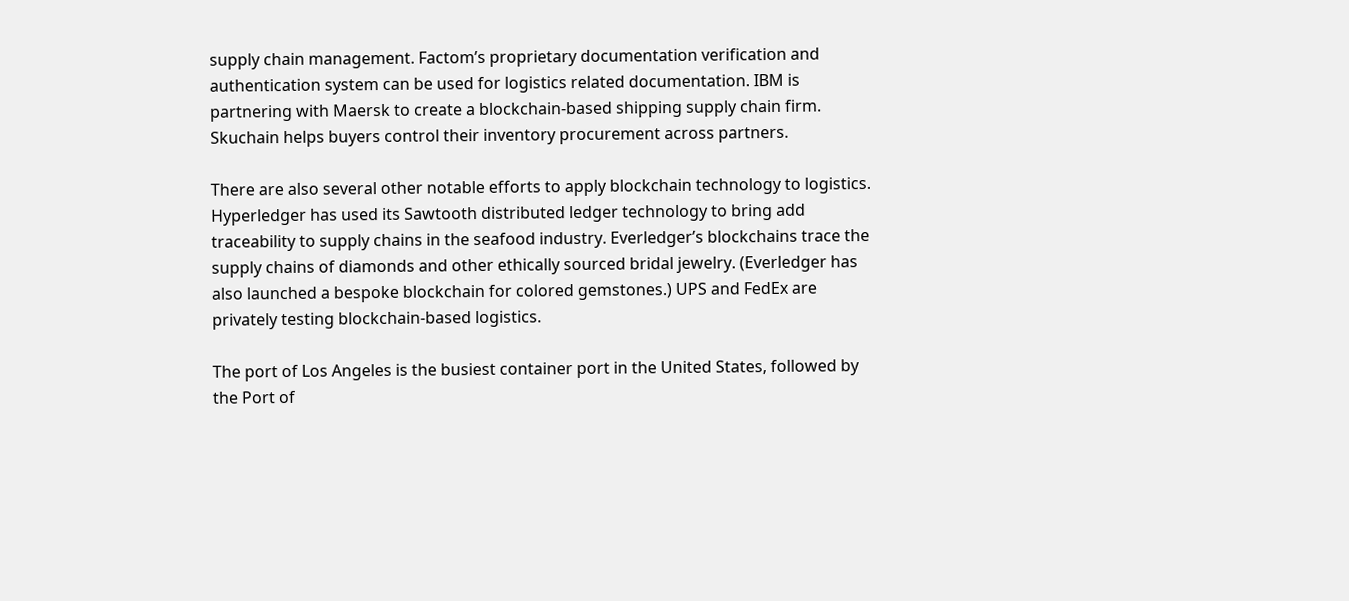supply chain management. Factom’s proprietary documentation verification and authentication system can be used for logistics related documentation. IBM is partnering with Maersk to create a blockchain-based shipping supply chain firm. Skuchain helps buyers control their inventory procurement across partners.

There are also several other notable efforts to apply blockchain technology to logistics. Hyperledger has used its Sawtooth distributed ledger technology to bring add traceability to supply chains in the seafood industry. Everledger’s blockchains trace the supply chains of diamonds and other ethically sourced bridal jewelry. (Everledger has also launched a bespoke blockchain for colored gemstones.) UPS and FedEx are privately testing blockchain-based logistics.

The port of Los Angeles is the busiest container port in the United States, followed by the Port of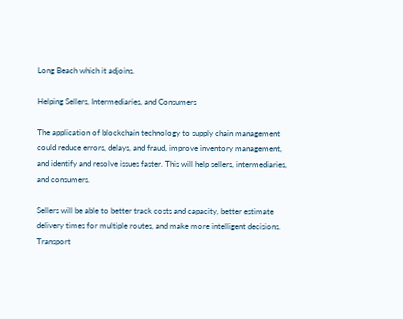Long Beach which it adjoins.

Helping Sellers, Intermediaries, and Consumers

The application of blockchain technology to supply chain management could reduce errors, delays, and fraud, improve inventory management, and identify and resolve issues faster. This will help sellers, intermediaries, and consumers.

Sellers will be able to better track costs and capacity, better estimate delivery times for multiple routes, and make more intelligent decisions. Transport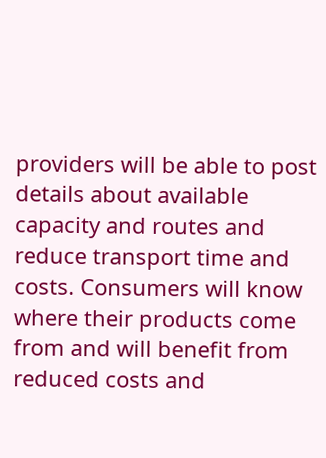providers will be able to post details about available capacity and routes and reduce transport time and costs. Consumers will know where their products come from and will benefit from reduced costs and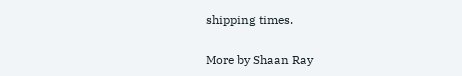shipping times.

More by Shaan Ray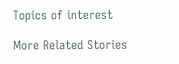Topics of interest

More Related Stories